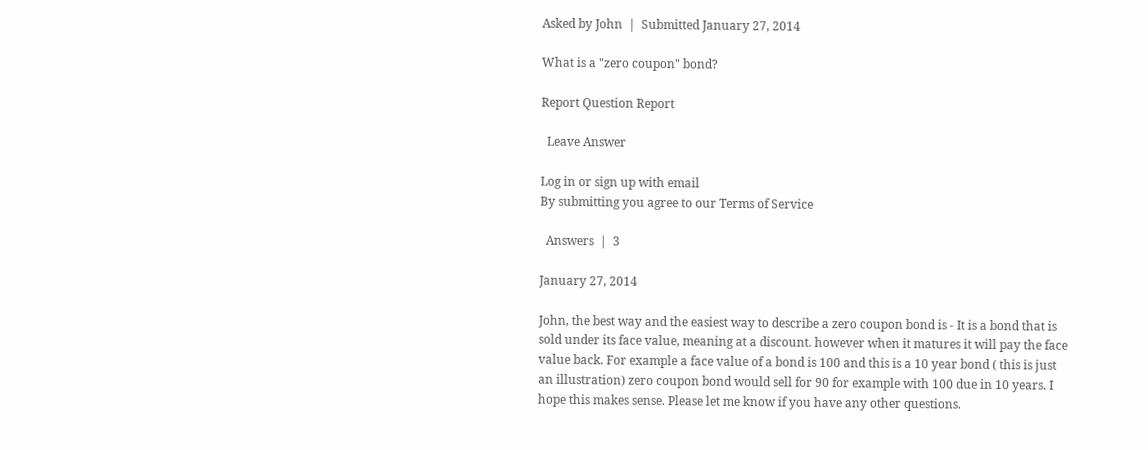Asked by John  |  Submitted January 27, 2014

What is a "zero coupon" bond?

Report Question Report

  Leave Answer

Log in or sign up with email
By submitting you agree to our Terms of Service

  Answers  |  3

January 27, 2014

John, the best way and the easiest way to describe a zero coupon bond is - It is a bond that is sold under its face value, meaning at a discount. however when it matures it will pay the face value back. For example a face value of a bond is 100 and this is a 10 year bond ( this is just an illustration) zero coupon bond would sell for 90 for example with 100 due in 10 years. I hope this makes sense. Please let me know if you have any other questions.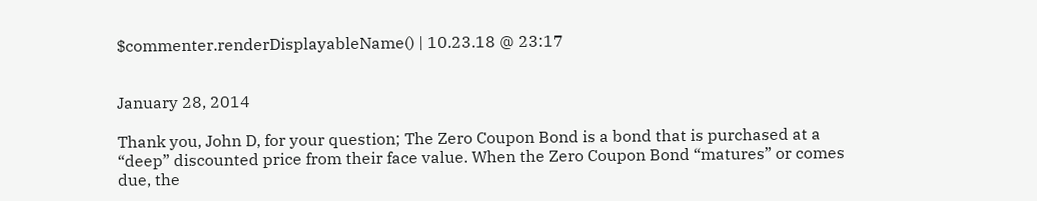$commenter.renderDisplayableName() | 10.23.18 @ 23:17


January 28, 2014

Thank you, John D, for your question; The Zero Coupon Bond is a bond that is purchased at a “deep” discounted price from their face value. When the Zero Coupon Bond “matures” or comes due, the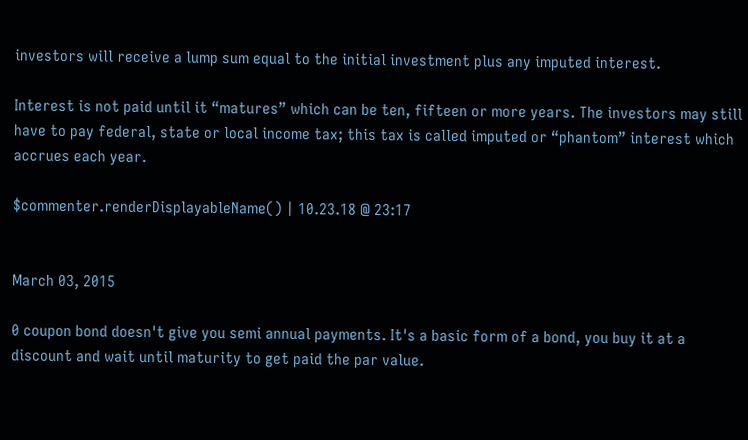investors will receive a lump sum equal to the initial investment plus any imputed interest.

Interest is not paid until it “matures” which can be ten, fifteen or more years. The investors may still have to pay federal, state or local income tax; this tax is called imputed or “phantom” interest which accrues each year.

$commenter.renderDisplayableName() | 10.23.18 @ 23:17


March 03, 2015

0 coupon bond doesn't give you semi annual payments. It's a basic form of a bond, you buy it at a discount and wait until maturity to get paid the par value.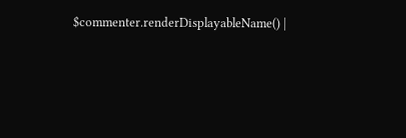$commenter.renderDisplayableName() |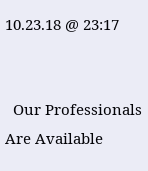10.23.18 @ 23:17


  Our Professionals Are Available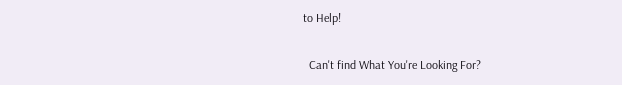to Help!

  Can't find What You're Looking For?